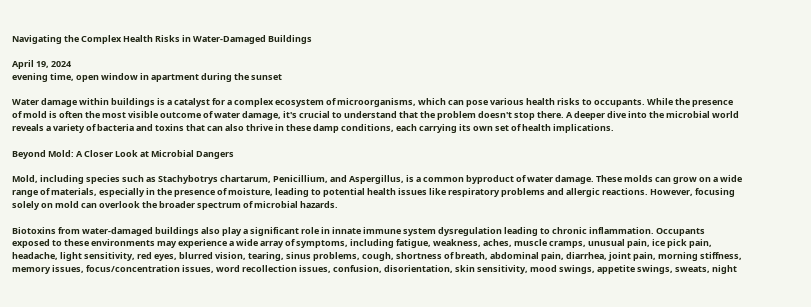Navigating the Complex Health Risks in Water-Damaged Buildings

April 19, 2024
evening time, open window in apartment during the sunset

Water damage within buildings is a catalyst for a complex ecosystem of microorganisms, which can pose various health risks to occupants. While the presence of mold is often the most visible outcome of water damage, it's crucial to understand that the problem doesn't stop there. A deeper dive into the microbial world reveals a variety of bacteria and toxins that can also thrive in these damp conditions, each carrying its own set of health implications.

Beyond Mold: A Closer Look at Microbial Dangers

Mold, including species such as Stachybotrys chartarum, Penicillium, and Aspergillus, is a common byproduct of water damage. These molds can grow on a wide range of materials, especially in the presence of moisture, leading to potential health issues like respiratory problems and allergic reactions. However, focusing solely on mold can overlook the broader spectrum of microbial hazards.

Biotoxins from water-damaged buildings also play a significant role in innate immune system dysregulation leading to chronic inflammation. Occupants exposed to these environments may experience a wide array of symptoms, including fatigue, weakness, aches, muscle cramps, unusual pain, ice pick pain, headache, light sensitivity, red eyes, blurred vision, tearing, sinus problems, cough, shortness of breath, abdominal pain, diarrhea, joint pain, morning stiffness, memory issues, focus/concentration issues, word recollection issues, confusion, disorientation, skin sensitivity, mood swings, appetite swings, sweats, night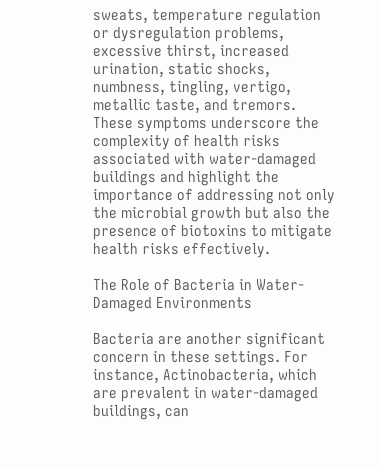sweats, temperature regulation or dysregulation problems, excessive thirst, increased urination, static shocks, numbness, tingling, vertigo, metallic taste, and tremors. These symptoms underscore the complexity of health risks associated with water-damaged buildings and highlight the importance of addressing not only the microbial growth but also the presence of biotoxins to mitigate health risks effectively.

The Role of Bacteria in Water-Damaged Environments

Bacteria are another significant concern in these settings. For instance, Actinobacteria, which are prevalent in water-damaged buildings, can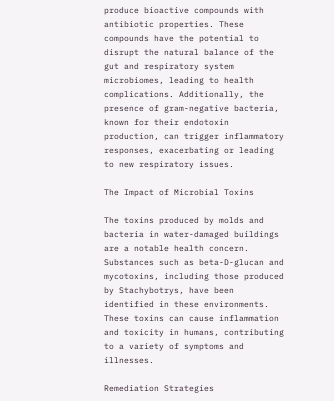produce bioactive compounds with antibiotic properties. These compounds have the potential to disrupt the natural balance of the gut and respiratory system microbiomes, leading to health complications. Additionally, the presence of gram-negative bacteria, known for their endotoxin production, can trigger inflammatory responses, exacerbating or leading to new respiratory issues.

The Impact of Microbial Toxins

The toxins produced by molds and bacteria in water-damaged buildings are a notable health concern. Substances such as beta-D-glucan and mycotoxins, including those produced by Stachybotrys, have been identified in these environments. These toxins can cause inflammation and toxicity in humans, contributing to a variety of symptoms and illnesses.

Remediation Strategies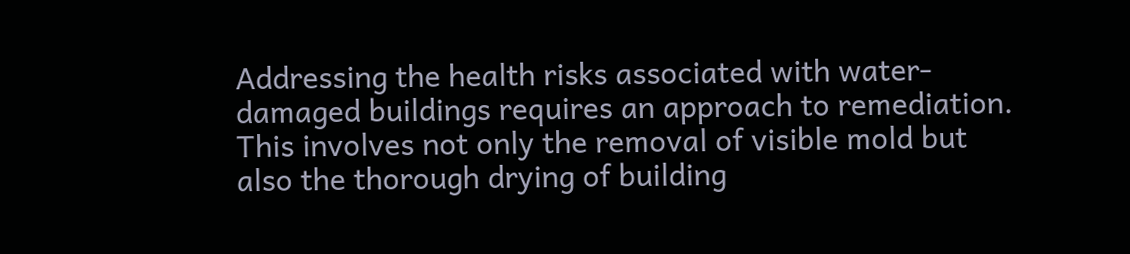Addressing the health risks associated with water-damaged buildings requires an approach to remediation. This involves not only the removal of visible mold but also the thorough drying of building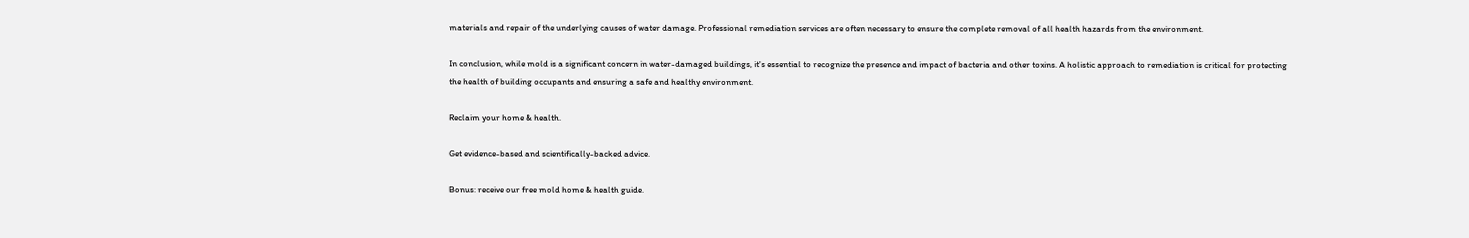materials and repair of the underlying causes of water damage. Professional remediation services are often necessary to ensure the complete removal of all health hazards from the environment.

In conclusion, while mold is a significant concern in water-damaged buildings, it's essential to recognize the presence and impact of bacteria and other toxins. A holistic approach to remediation is critical for protecting the health of building occupants and ensuring a safe and healthy environment.

Reclaim your home & health.

Get evidence-based and scientifically-backed advice.

Bonus: receive our free mold home & health guide.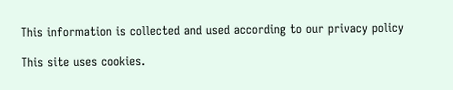This information is collected and used according to our privacy policy

This site uses cookies.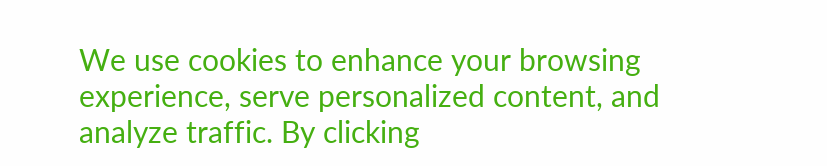We use cookies to enhance your browsing experience, serve personalized content, and analyze traffic. By clicking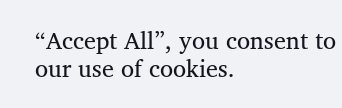“Accept All”, you consent to our use of cookies.